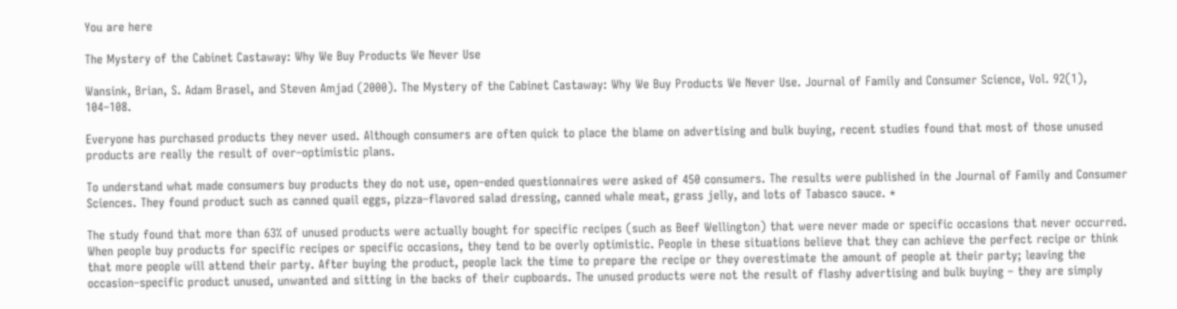You are here

The Mystery of the Cabinet Castaway: Why We Buy Products We Never Use

Wansink, Brian, S. Adam Brasel, and Steven Amjad (2000). The Mystery of the Cabinet Castaway: Why We Buy Products We Never Use. Journal of Family and Consumer Science, Vol. 92(1), 104–108.

Everyone has purchased products they never used. Although consumers are often quick to place the blame on advertising and bulk buying, recent studies found that most of those unused products are really the result of over–optimistic plans.

To understand what made consumers buy products they do not use, open–ended questionnaires were asked of 450 consumers. The results were published in the Journal of Family and Consumer Sciences. They found product such as canned quail eggs, pizza–flavored salad dressing, canned whale meat, grass jelly, and lots of Tabasco sauce. *

The study found that more than 63% of unused products were actually bought for specific recipes (such as Beef Wellington) that were never made or specific occasions that never occurred. When people buy products for specific recipes or specific occasions, they tend to be overly optimistic. People in these situations believe that they can achieve the perfect recipe or think that more people will attend their party. After buying the product, people lack the time to prepare the recipe or they overestimate the amount of people at their party; leaving the occasion–specific product unused, unwanted and sitting in the backs of their cupboards. The unused products were not the result of flashy advertising and bulk buying – they are simply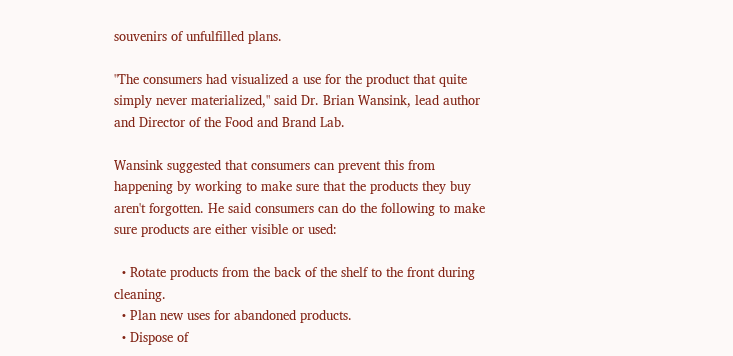souvenirs of unfulfilled plans.

"The consumers had visualized a use for the product that quite simply never materialized," said Dr. Brian Wansink, lead author and Director of the Food and Brand Lab.

Wansink suggested that consumers can prevent this from happening by working to make sure that the products they buy aren't forgotten. He said consumers can do the following to make sure products are either visible or used:

  • Rotate products from the back of the shelf to the front during cleaning.
  • Plan new uses for abandoned products.
  • Dispose of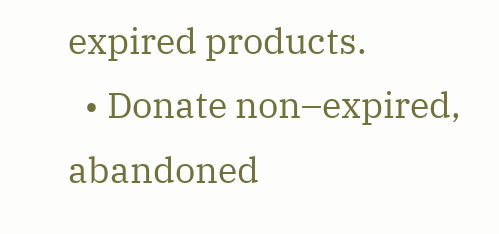expired products.
  • Donate non–expired, abandoned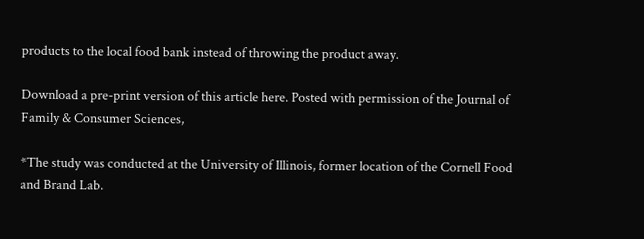products to the local food bank instead of throwing the product away.

Download a pre-print version of this article here. Posted with permission of the Journal of Family & Consumer Sciences,

*The study was conducted at the University of Illinois, former location of the Cornell Food and Brand Lab.